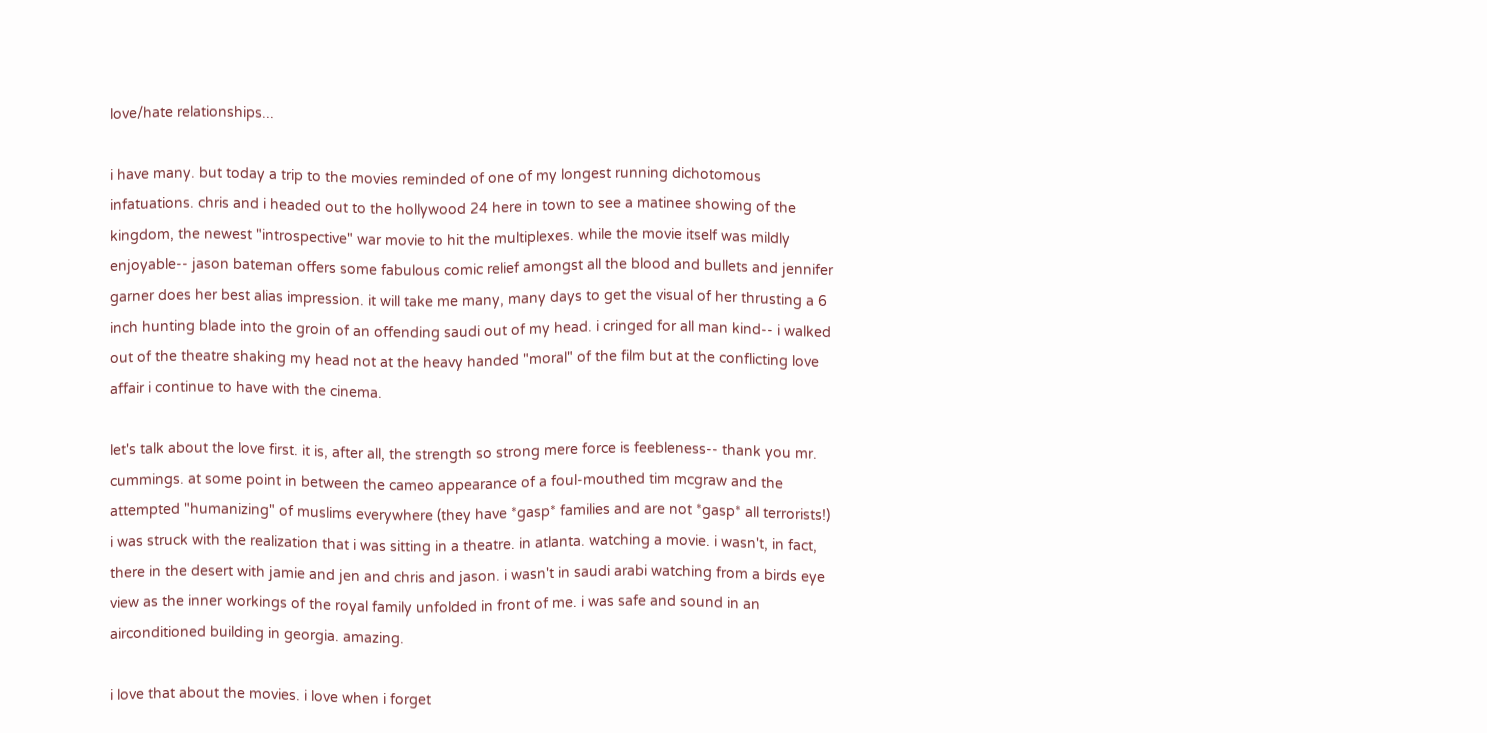love/hate relationships...

i have many. but today a trip to the movies reminded of one of my longest running dichotomous infatuations. chris and i headed out to the hollywood 24 here in town to see a matinee showing of the kingdom, the newest "introspective" war movie to hit the multiplexes. while the movie itself was mildly enjoyable-- jason bateman offers some fabulous comic relief amongst all the blood and bullets and jennifer garner does her best alias impression. it will take me many, many days to get the visual of her thrusting a 6 inch hunting blade into the groin of an offending saudi out of my head. i cringed for all man kind-- i walked out of the theatre shaking my head not at the heavy handed "moral" of the film but at the conflicting love affair i continue to have with the cinema.

let's talk about the love first. it is, after all, the strength so strong mere force is feebleness-- thank you mr. cummings. at some point in between the cameo appearance of a foul-mouthed tim mcgraw and the attempted "humanizing" of muslims everywhere (they have *gasp* families and are not *gasp* all terrorists!) i was struck with the realization that i was sitting in a theatre. in atlanta. watching a movie. i wasn't, in fact, there in the desert with jamie and jen and chris and jason. i wasn't in saudi arabi watching from a birds eye view as the inner workings of the royal family unfolded in front of me. i was safe and sound in an airconditioned building in georgia. amazing.

i love that about the movies. i love when i forget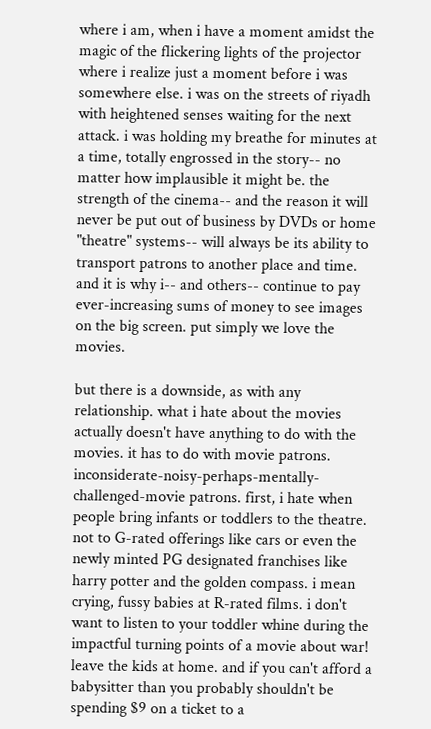where i am, when i have a moment amidst the magic of the flickering lights of the projector where i realize just a moment before i was somewhere else. i was on the streets of riyadh with heightened senses waiting for the next attack. i was holding my breathe for minutes at a time, totally engrossed in the story-- no matter how implausible it might be. the strength of the cinema-- and the reason it will never be put out of business by DVDs or home "theatre" systems-- will always be its ability to transport patrons to another place and time. and it is why i-- and others-- continue to pay ever-increasing sums of money to see images on the big screen. put simply we love the movies.

but there is a downside, as with any relationship. what i hate about the movies actually doesn't have anything to do with the movies. it has to do with movie patrons. inconsiderate-noisy-perhaps-mentally-challenged-movie patrons. first, i hate when people bring infants or toddlers to the theatre. not to G-rated offerings like cars or even the newly minted PG designated franchises like harry potter and the golden compass. i mean crying, fussy babies at R-rated films. i don't want to listen to your toddler whine during the impactful turning points of a movie about war! leave the kids at home. and if you can't afford a babysitter than you probably shouldn't be spending $9 on a ticket to a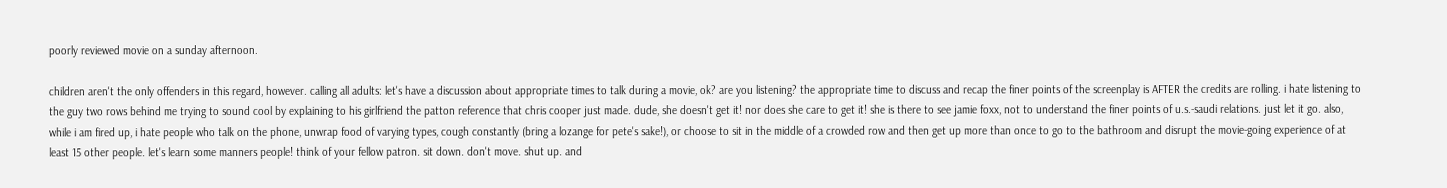poorly reviewed movie on a sunday afternoon.

children aren't the only offenders in this regard, however. calling all adults: let's have a discussion about appropriate times to talk during a movie, ok? are you listening? the appropriate time to discuss and recap the finer points of the screenplay is AFTER the credits are rolling. i hate listening to the guy two rows behind me trying to sound cool by explaining to his girlfriend the patton reference that chris cooper just made. dude, she doesn't get it! nor does she care to get it! she is there to see jamie foxx, not to understand the finer points of u.s.-saudi relations. just let it go. also, while i am fired up, i hate people who talk on the phone, unwrap food of varying types, cough constantly (bring a lozange for pete's sake!), or choose to sit in the middle of a crowded row and then get up more than once to go to the bathroom and disrupt the movie-going experience of at least 15 other people. let's learn some manners people! think of your fellow patron. sit down. don't move. shut up. and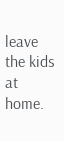leave the kids at home.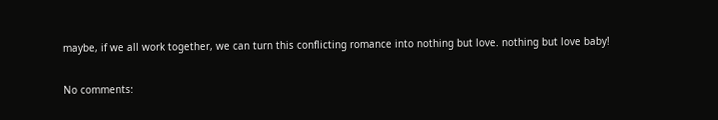maybe, if we all work together, we can turn this conflicting romance into nothing but love. nothing but love baby!

No comments: